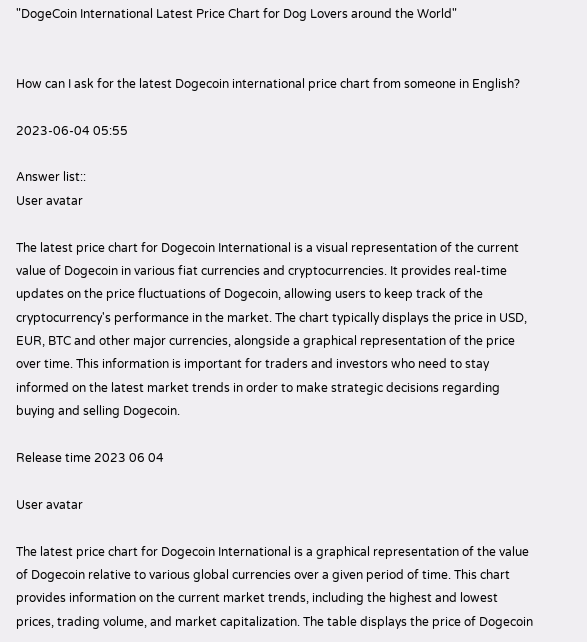"DogeCoin International Latest Price Chart for Dog Lovers around the World"


How can I ask for the latest Dogecoin international price chart from someone in English?

2023-06-04 05:55

Answer list::
User avatar

The latest price chart for Dogecoin International is a visual representation of the current value of Dogecoin in various fiat currencies and cryptocurrencies. It provides real-time updates on the price fluctuations of Dogecoin, allowing users to keep track of the cryptocurrency's performance in the market. The chart typically displays the price in USD, EUR, BTC and other major currencies, alongside a graphical representation of the price over time. This information is important for traders and investors who need to stay informed on the latest market trends in order to make strategic decisions regarding buying and selling Dogecoin.

Release time 2023 06 04

User avatar

The latest price chart for Dogecoin International is a graphical representation of the value of Dogecoin relative to various global currencies over a given period of time. This chart provides information on the current market trends, including the highest and lowest prices, trading volume, and market capitalization. The table displays the price of Dogecoin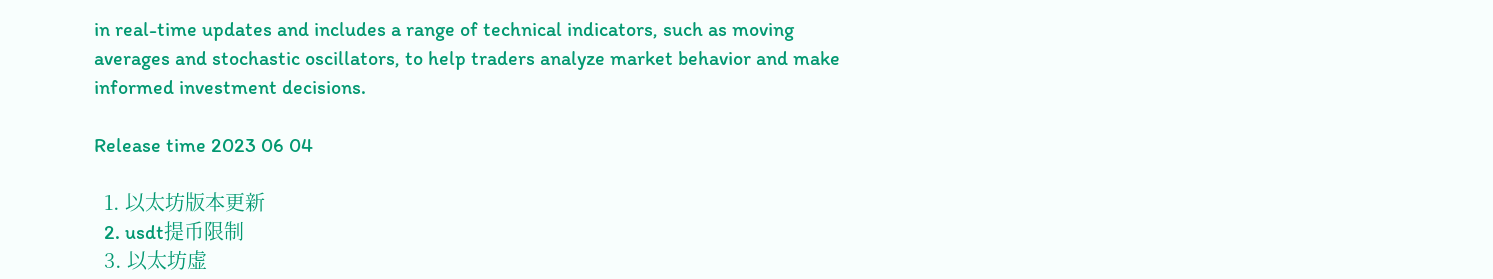in real-time updates and includes a range of technical indicators, such as moving averages and stochastic oscillators, to help traders analyze market behavior and make informed investment decisions.

Release time 2023 06 04

  1. 以太坊版本更新
  2. usdt提币限制
  3. 以太坊虚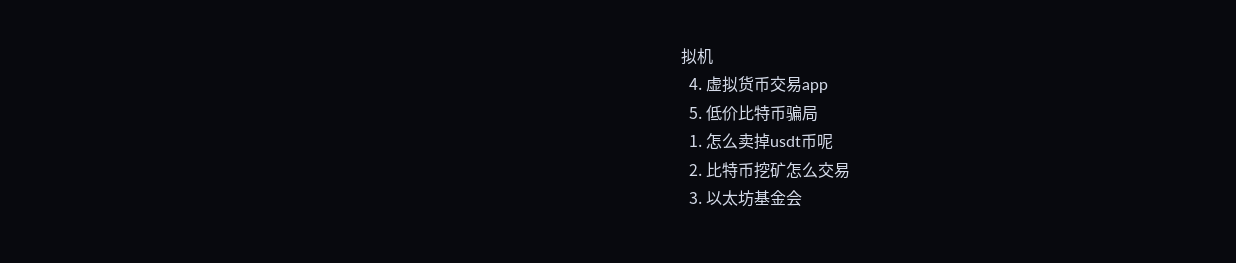拟机
  4. 虚拟货币交易app
  5. 低价比特币骗局
  1. 怎么卖掉usdt币呢
  2. 比特币挖矿怎么交易
  3. 以太坊基金会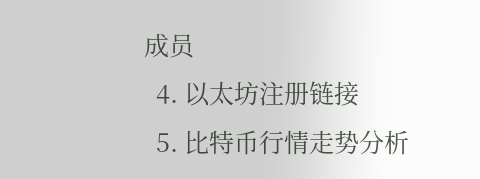成员
  4. 以太坊注册链接
  5. 比特币行情走势分析